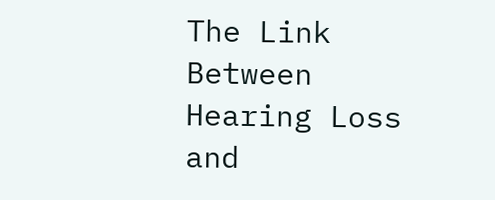The Link Between Hearing Loss and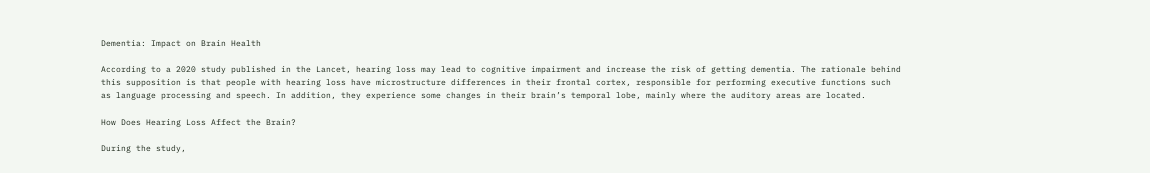Dementia: Impact on Brain Health

According to a 2020 study published in the Lancet, hearing loss may lead to cognitive impairment and increase the risk of getting dementia. The rationale behind this supposition is that people with hearing loss have microstructure differences in their frontal cortex, responsible for performing executive functions such as language processing and speech. In addition, they experience some changes in their brain’s temporal lobe, mainly where the auditory areas are located.

How Does Hearing Loss Affect the Brain?

During the study,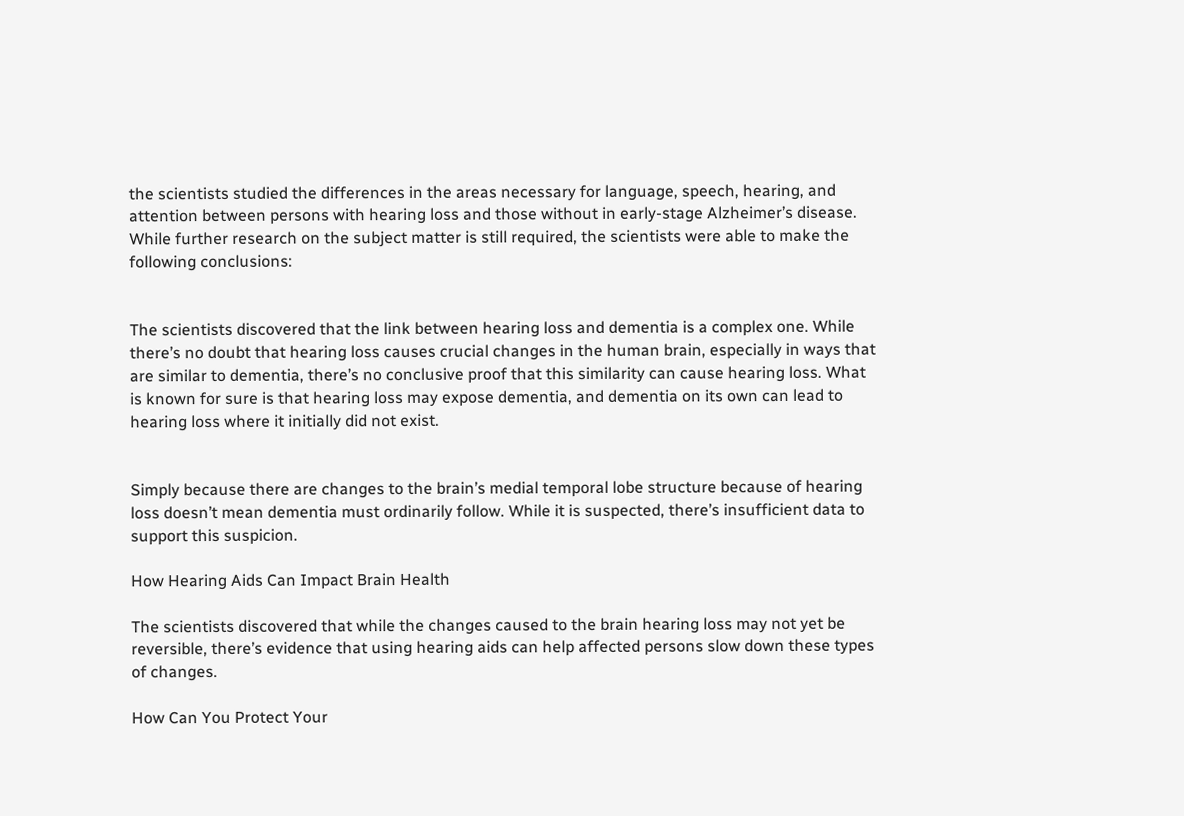the scientists studied the differences in the areas necessary for language, speech, hearing, and attention between persons with hearing loss and those without in early-stage Alzheimer’s disease. While further research on the subject matter is still required, the scientists were able to make the following conclusions:


The scientists discovered that the link between hearing loss and dementia is a complex one. While there’s no doubt that hearing loss causes crucial changes in the human brain, especially in ways that are similar to dementia, there’s no conclusive proof that this similarity can cause hearing loss. What is known for sure is that hearing loss may expose dementia, and dementia on its own can lead to hearing loss where it initially did not exist.


Simply because there are changes to the brain’s medial temporal lobe structure because of hearing loss doesn’t mean dementia must ordinarily follow. While it is suspected, there’s insufficient data to support this suspicion.

How Hearing Aids Can Impact Brain Health

The scientists discovered that while the changes caused to the brain hearing loss may not yet be reversible, there’s evidence that using hearing aids can help affected persons slow down these types of changes.

How Can You Protect Your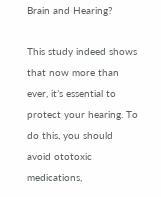Brain and Hearing?

This study indeed shows that now more than ever, it’s essential to protect your hearing. To do this, you should avoid ototoxic medications,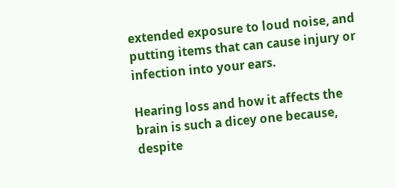extended exposure to loud noise, and putting items that can cause injury or infection into your ears.

Hearing loss and how it affects the brain is such a dicey one because, despite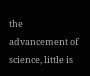the advancement of science, little is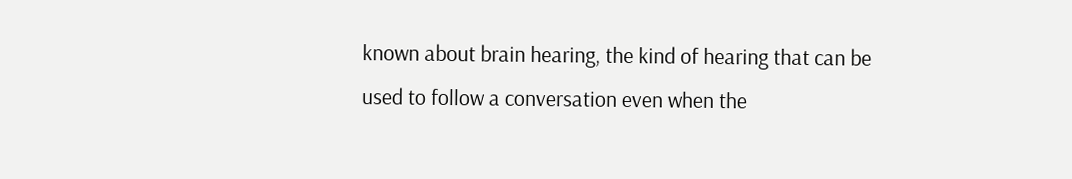known about brain hearing, the kind of hearing that can be used to follow a conversation even when the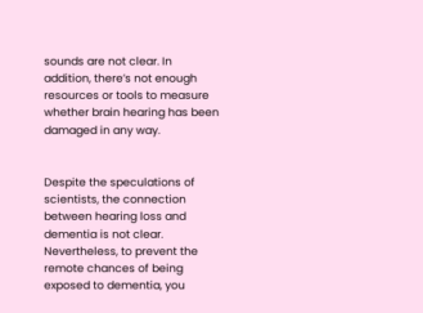sounds are not clear. In addition, there’s not enough resources or tools to measure whether brain hearing has been damaged in any way.


Despite the speculations of scientists, the connection between hearing loss and dementia is not clear. Nevertheless, to prevent the remote chances of being exposed to dementia, you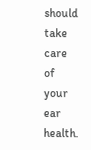should take care of your ear health.